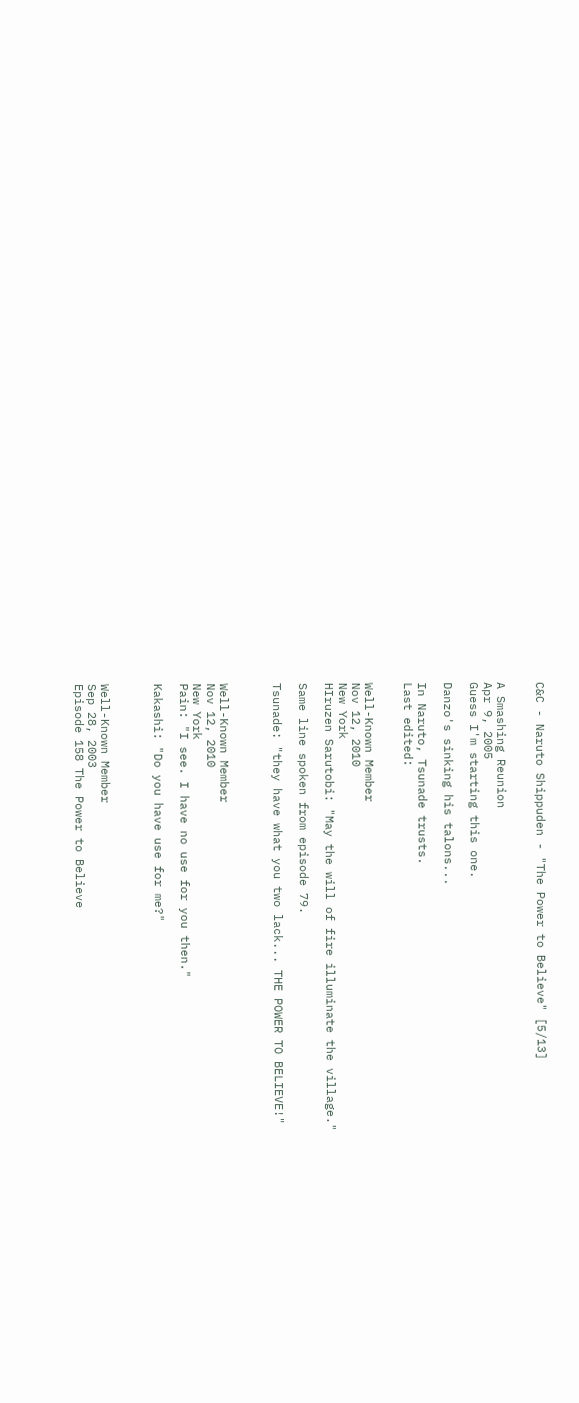C&C - Naruto Shippuden - "The Power to Believe" [5/13]


A Smashing Reunion
Apr 9, 2005
Guess I'm starting this one.

Danzo's sinking his talons...

In Naruto, Tsunade trusts.
Last edited:


Well-Known Member
Nov 12, 2010
New York
HIruzen Sarutobi: "May the will of fire illuminate the village."

Same line spoken from episode 79.

Tsunade: "they have what you two lack... THE POWER TO BELIEVE!"



Well-Known Member
Nov 12, 2010
New York
Pain: "I see. I have no use for you then."

Kakashi: "Do you have use for me?"



Well-Known Member
Sep 28, 2003
Episode 158 The Power to Believe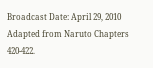Broadcast Date: April 29, 2010
Adapted from Naruto Chapters 420-422.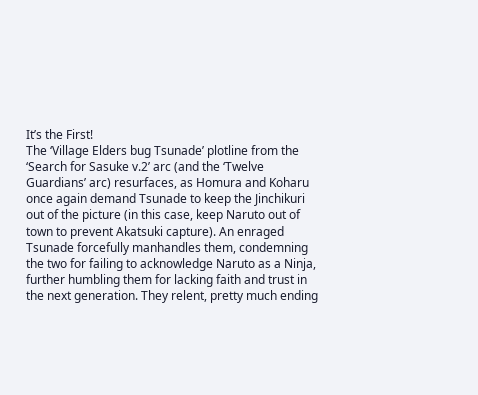It’s the First!
The ‘Village Elders bug Tsunade’ plotline from the ‘Search for Sasuke v.2’ arc (and the ‘Twelve Guardians’ arc) resurfaces, as Homura and Koharu once again demand Tsunade to keep the Jinchikuri out of the picture (in this case, keep Naruto out of town to prevent Akatsuki capture). An enraged Tsunade forcefully manhandles them, condemning the two for failing to acknowledge Naruto as a Ninja, further humbling them for lacking faith and trust in the next generation. They relent, pretty much ending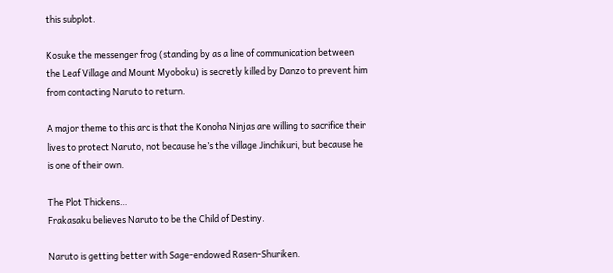this subplot.

Kosuke the messenger frog (standing by as a line of communication between the Leaf Village and Mount Myoboku) is secretly killed by Danzo to prevent him from contacting Naruto to return.

A major theme to this arc is that the Konoha Ninjas are willing to sacrifice their lives to protect Naruto, not because he’s the village Jinchikuri, but because he is one of their own.

The Plot Thickens…
Frakasaku believes Naruto to be the Child of Destiny.

Naruto is getting better with Sage-endowed Rasen-Shuriken.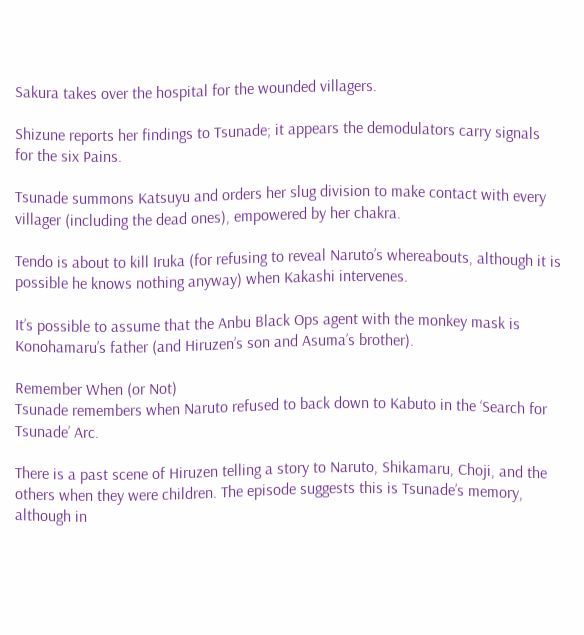Sakura takes over the hospital for the wounded villagers.

Shizune reports her findings to Tsunade; it appears the demodulators carry signals for the six Pains.

Tsunade summons Katsuyu and orders her slug division to make contact with every villager (including the dead ones), empowered by her chakra.

Tendo is about to kill Iruka (for refusing to reveal Naruto’s whereabouts, although it is possible he knows nothing anyway) when Kakashi intervenes.

It’s possible to assume that the Anbu Black Ops agent with the monkey mask is
Konohamaru’s father (and Hiruzen’s son and Asuma’s brother).

Remember When (or Not)
Tsunade remembers when Naruto refused to back down to Kabuto in the ‘Search for Tsunade’ Arc.

There is a past scene of Hiruzen telling a story to Naruto, Shikamaru, Choji, and the others when they were children. The episode suggests this is Tsunade’s memory, although in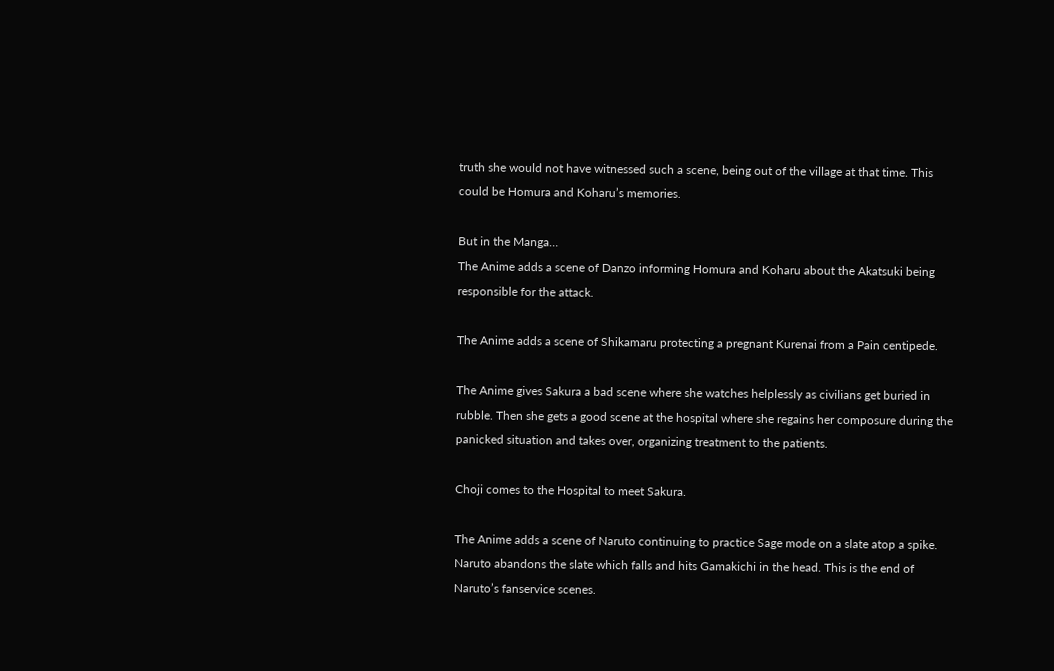truth she would not have witnessed such a scene, being out of the village at that time. This could be Homura and Koharu’s memories.

But in the Manga…
The Anime adds a scene of Danzo informing Homura and Koharu about the Akatsuki being responsible for the attack.

The Anime adds a scene of Shikamaru protecting a pregnant Kurenai from a Pain centipede.

The Anime gives Sakura a bad scene where she watches helplessly as civilians get buried in rubble. Then she gets a good scene at the hospital where she regains her composure during the panicked situation and takes over, organizing treatment to the patients.

Choji comes to the Hospital to meet Sakura.

The Anime adds a scene of Naruto continuing to practice Sage mode on a slate atop a spike. Naruto abandons the slate which falls and hits Gamakichi in the head. This is the end of Naruto’s fanservice scenes.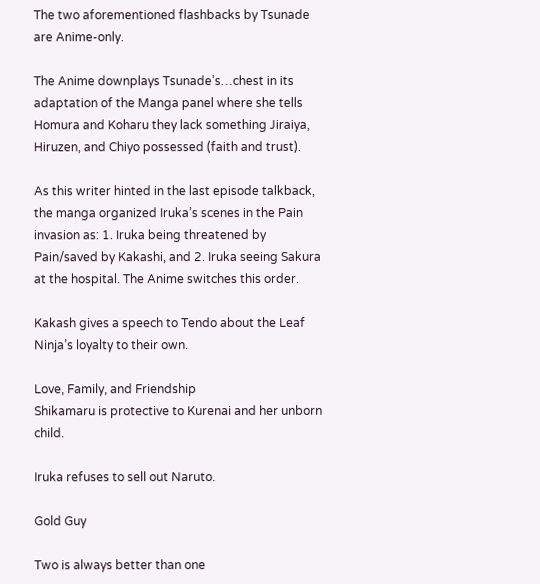The two aforementioned flashbacks by Tsunade are Anime-only.

The Anime downplays Tsunade’s…chest in its adaptation of the Manga panel where she tells Homura and Koharu they lack something Jiraiya, Hiruzen, and Chiyo possessed (faith and trust).

As this writer hinted in the last episode talkback, the manga organized Iruka’s scenes in the Pain invasion as: 1. Iruka being threatened by Pain/saved by Kakashi, and 2. Iruka seeing Sakura at the hospital. The Anime switches this order.

Kakash gives a speech to Tendo about the Leaf Ninja’s loyalty to their own.

Love, Family, and Friendship
Shikamaru is protective to Kurenai and her unborn child.

Iruka refuses to sell out Naruto.

Gold Guy

Two is always better than one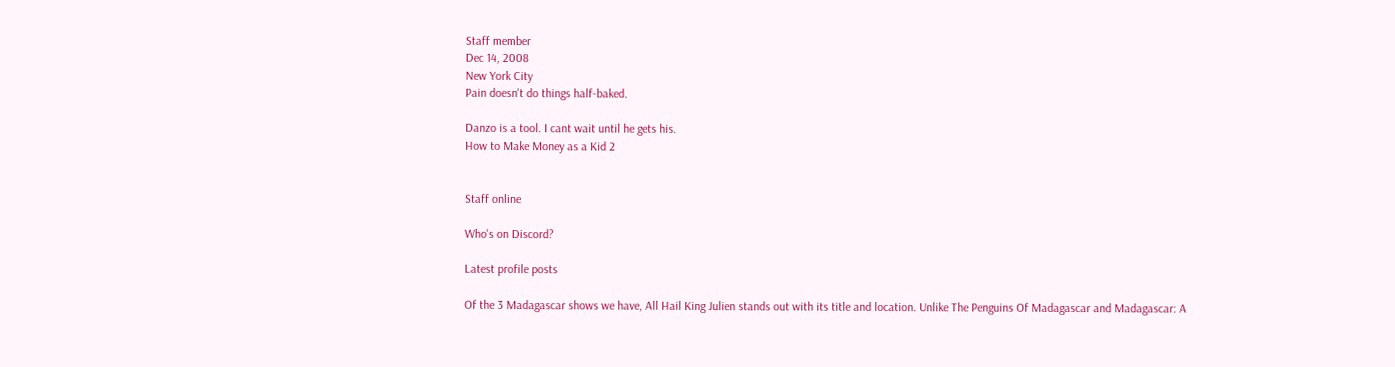Staff member
Dec 14, 2008
New York City
Pain doesn't do things half-baked.

Danzo is a tool. I cant wait until he gets his.
How to Make Money as a Kid 2


Staff online

Who's on Discord?

Latest profile posts

Of the 3 Madagascar shows we have, All Hail King Julien stands out with its title and location. Unlike The Penguins Of Madagascar and Madagascar: A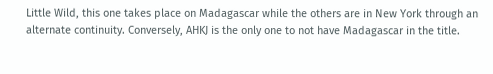Little Wild, this one takes place on Madagascar while the others are in New York through an alternate continuity. Conversely, AHKJ is the only one to not have Madagascar in the title.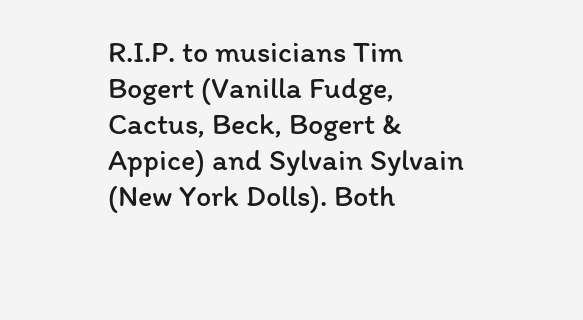R.I.P. to musicians Tim Bogert (Vanilla Fudge, Cactus, Beck, Bogert & Appice) and Sylvain Sylvain (New York Dolls). Both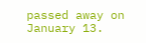passed away on January 13.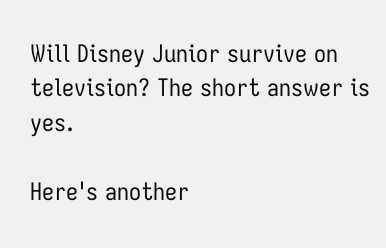Will Disney Junior survive on television? The short answer is yes.

Here's another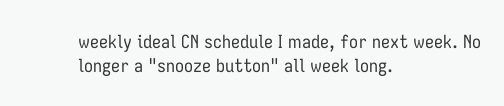weekly ideal CN schedule I made, for next week. No longer a "snooze button" all week long.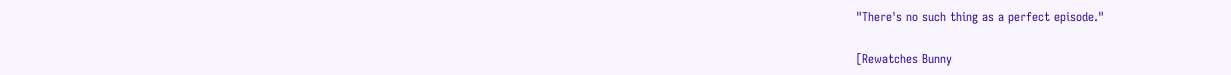"There's no such thing as a perfect episode."

[Rewatches Bunny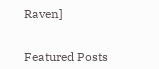Raven]


Featured Posts